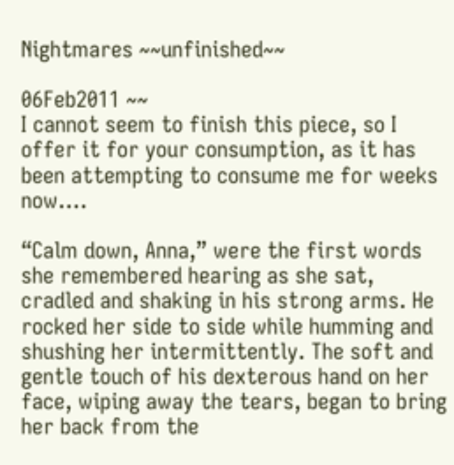Nightmares ~~unfinished~~

06Feb2011 ~~
I cannot seem to finish this piece, so I offer it for your consumption, as it has been attempting to consume me for weeks now….

“Calm down, Anna,” were the first words she remembered hearing as she sat, cradled and shaking in his strong arms. He rocked her side to side while humming and shushing her intermittently. The soft and gentle touch of his dexterous hand on her face, wiping away the tears, began to bring her back from the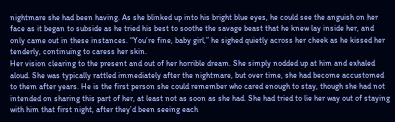nightmare she had been having. As she blinked up into his bright blue eyes, he could see the anguish on her face as it began to subside as he tried his best to soothe the savage beast that he knew lay inside her, and only came out in these instances. “You’re fine, baby girl,” he sighed quietly across her cheek as he kissed her tenderly, continuing to caress her skin.
Her vision clearing to the present and out of her horrible dream. She simply nodded up at him and exhaled aloud. She was typically rattled immediately after the nightmare, but over time, she had become accustomed to them after years. He is the first person she could remember who cared enough to stay, though she had not intended on sharing this part of her, at least not as soon as she had. She had tried to lie her way out of staying with him that first night, after they’d been seeing each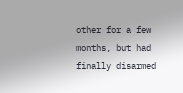other for a few months, but had finally disarmed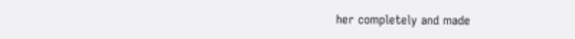her completely and made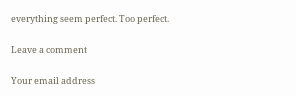everything seem perfect. Too perfect.

Leave a comment

Your email address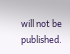will not be published.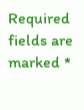Required fields are marked *